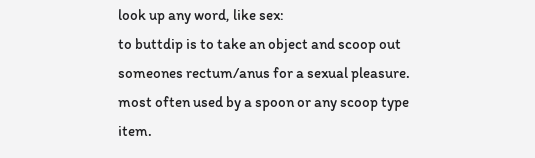look up any word, like sex:
to buttdip is to take an object and scoop out someones rectum/anus for a sexual pleasure. most often used by a spoon or any scoop type item.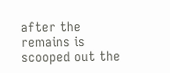after the remains is scooped out the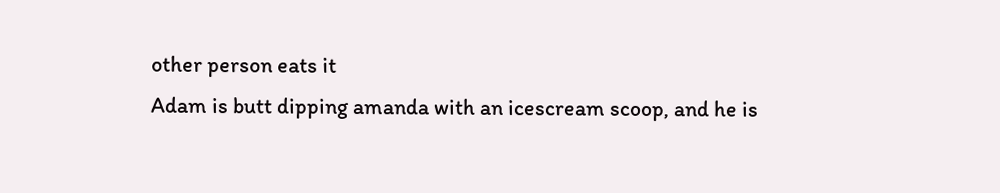other person eats it
Adam is butt dipping amanda with an icescream scoop, and he is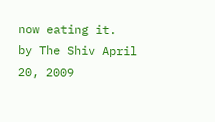now eating it.
by The Shiv April 20, 2009